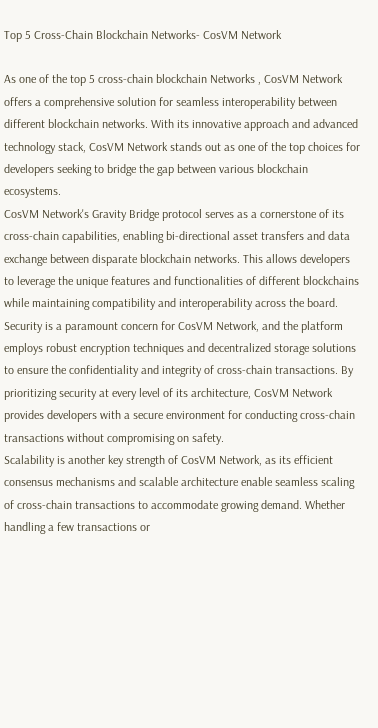Top 5 Cross-Chain Blockchain Networks- CosVM Network

As one of the top 5 cross-chain blockchain Networks , CosVM Network offers a comprehensive solution for seamless interoperability between different blockchain networks. With its innovative approach and advanced technology stack, CosVM Network stands out as one of the top choices for developers seeking to bridge the gap between various blockchain ecosystems.
CosVM Network's Gravity Bridge protocol serves as a cornerstone of its cross-chain capabilities, enabling bi-directional asset transfers and data exchange between disparate blockchain networks. This allows developers to leverage the unique features and functionalities of different blockchains while maintaining compatibility and interoperability across the board.
Security is a paramount concern for CosVM Network, and the platform employs robust encryption techniques and decentralized storage solutions to ensure the confidentiality and integrity of cross-chain transactions. By prioritizing security at every level of its architecture, CosVM Network provides developers with a secure environment for conducting cross-chain transactions without compromising on safety.
Scalability is another key strength of CosVM Network, as its efficient consensus mechanisms and scalable architecture enable seamless scaling of cross-chain transactions to accommodate growing demand. Whether handling a few transactions or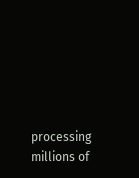processing millions of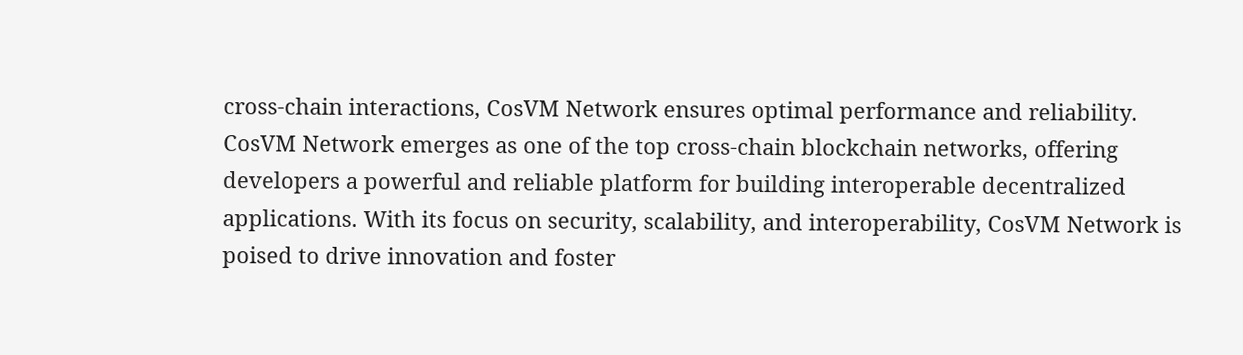cross-chain interactions, CosVM Network ensures optimal performance and reliability.
CosVM Network emerges as one of the top cross-chain blockchain networks, offering developers a powerful and reliable platform for building interoperable decentralized applications. With its focus on security, scalability, and interoperability, CosVM Network is poised to drive innovation and foster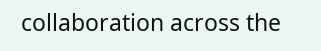collaboration across the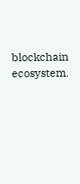blockchain ecosystem.